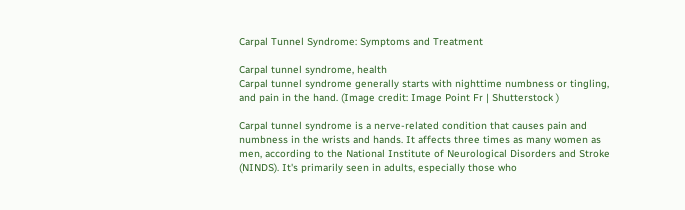Carpal Tunnel Syndrome: Symptoms and Treatment

Carpal tunnel syndrome, health
Carpal tunnel syndrome generally starts with nighttime numbness or tingling, and pain in the hand. (Image credit: Image Point Fr | Shutterstock )

Carpal tunnel syndrome is a nerve-related condition that causes pain and numbness in the wrists and hands. It affects three times as many women as men, according to the National Institute of Neurological Disorders and Stroke (NINDS). It's primarily seen in adults, especially those who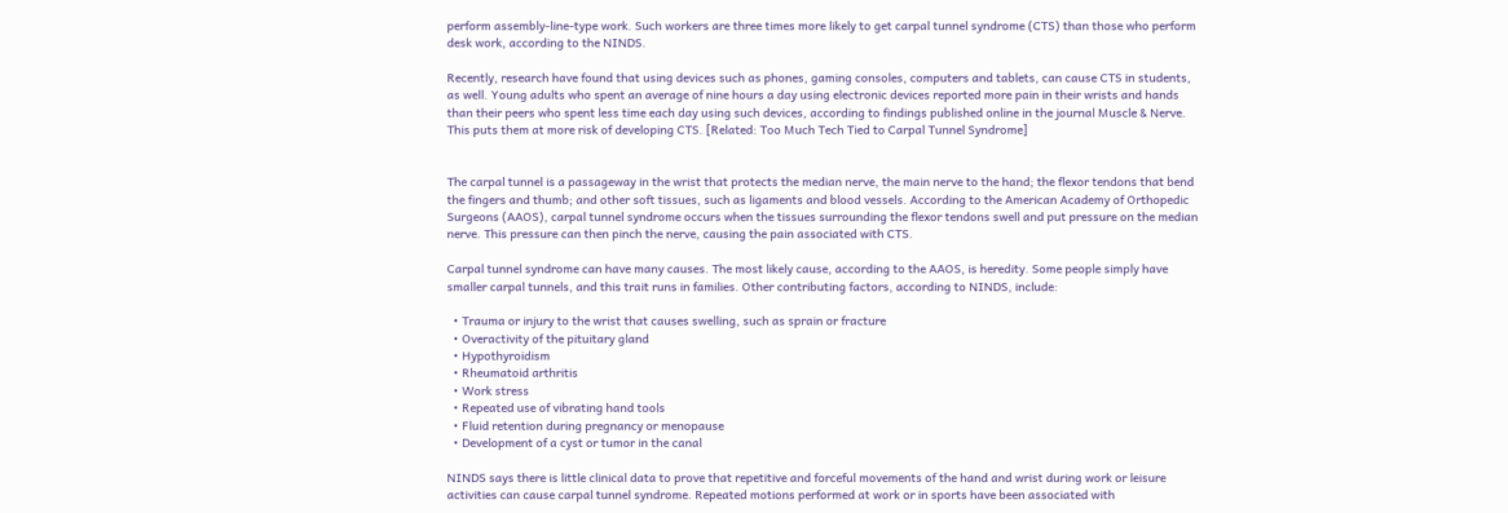perform assembly-line-type work. Such workers are three times more likely to get carpal tunnel syndrome (CTS) than those who perform desk work, according to the NINDS.

Recently, research have found that using devices such as phones, gaming consoles, computers and tablets, can cause CTS in students, as well. Young adults who spent an average of nine hours a day using electronic devices reported more pain in their wrists and hands than their peers who spent less time each day using such devices, according to findings published online in the journal Muscle & Nerve. This puts them at more risk of developing CTS. [Related: Too Much Tech Tied to Carpal Tunnel Syndrome]


The carpal tunnel is a passageway in the wrist that protects the median nerve, the main nerve to the hand; the flexor tendons that bend the fingers and thumb; and other soft tissues, such as ligaments and blood vessels. According to the American Academy of Orthopedic Surgeons (AAOS), carpal tunnel syndrome occurs when the tissues surrounding the flexor tendons swell and put pressure on the median nerve. This pressure can then pinch the nerve, causing the pain associated with CTS.

Carpal tunnel syndrome can have many causes. The most likely cause, according to the AAOS, is heredity. Some people simply have smaller carpal tunnels, and this trait runs in families. Other contributing factors, according to NINDS, include:

  • Trauma or injury to the wrist that causes swelling, such as sprain or fracture
  • Overactivity of the pituitary gland
  • Hypothyroidism
  • Rheumatoid arthritis
  • Work stress
  • Repeated use of vibrating hand tools
  • Fluid retention during pregnancy or menopause
  • Development of a cyst or tumor in the canal

NINDS says there is little clinical data to prove that repetitive and forceful movements of the hand and wrist during work or leisure activities can cause carpal tunnel syndrome. Repeated motions performed at work or in sports have been associated with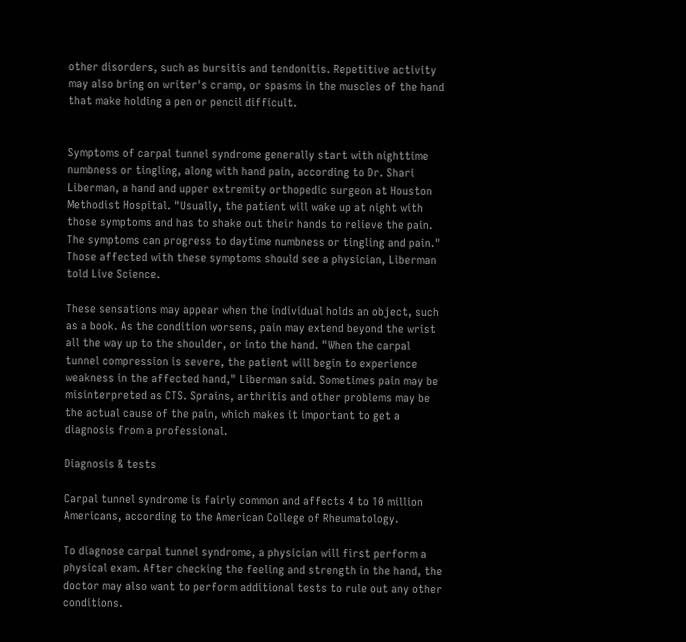other disorders, such as bursitis and tendonitis. Repetitive activity may also bring on writer's cramp, or spasms in the muscles of the hand that make holding a pen or pencil difficult.


Symptoms of carpal tunnel syndrome generally start with nighttime numbness or tingling, along with hand pain, according to Dr. Shari Liberman, a hand and upper extremity orthopedic surgeon at Houston Methodist Hospital. "Usually, the patient will wake up at night with those symptoms and has to shake out their hands to relieve the pain. The symptoms can progress to daytime numbness or tingling and pain." Those affected with these symptoms should see a physician, Liberman told Live Science.

These sensations may appear when the individual holds an object, such as a book. As the condition worsens, pain may extend beyond the wrist all the way up to the shoulder, or into the hand. "When the carpal tunnel compression is severe, the patient will begin to experience weakness in the affected hand," Liberman said. Sometimes pain may be misinterpreted as CTS. Sprains, arthritis and other problems may be the actual cause of the pain, which makes it important to get a diagnosis from a professional.

Diagnosis & tests

Carpal tunnel syndrome is fairly common and affects 4 to 10 million Americans, according to the American College of Rheumatology.

To diagnose carpal tunnel syndrome, a physician will first perform a physical exam. After checking the feeling and strength in the hand, the doctor may also want to perform additional tests to rule out any other conditions.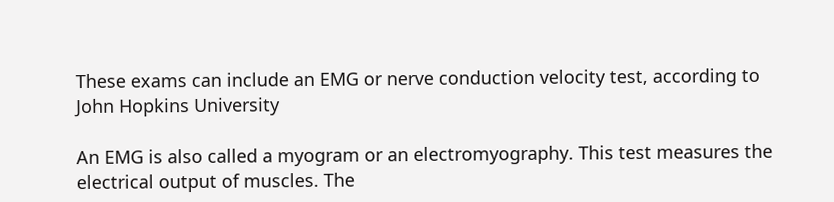These exams can include an EMG or nerve conduction velocity test, according to John Hopkins University

An EMG is also called a myogram or an electromyography. This test measures the electrical output of muscles. The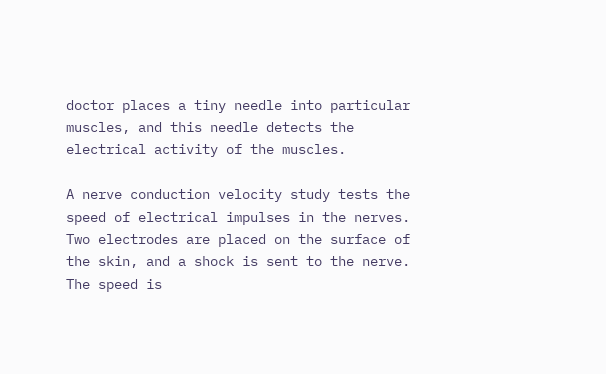doctor places a tiny needle into particular muscles, and this needle detects the electrical activity of the muscles.

A nerve conduction velocity study tests the speed of electrical impulses in the nerves. Two electrodes are placed on the surface of the skin, and a shock is sent to the nerve. The speed is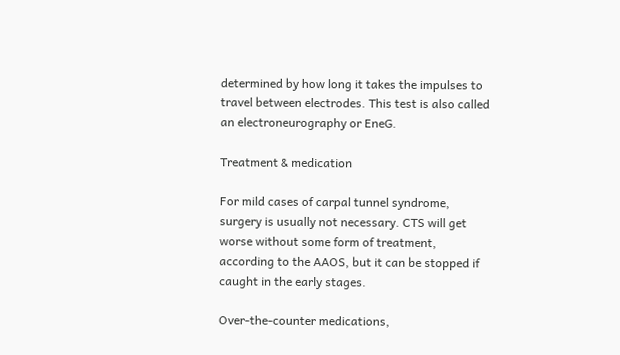determined by how long it takes the impulses to travel between electrodes. This test is also called an electroneurography or EneG.

Treatment & medication

For mild cases of carpal tunnel syndrome, surgery is usually not necessary. CTS will get worse without some form of treatment, according to the AAOS, but it can be stopped if caught in the early stages.

Over-the-counter medications,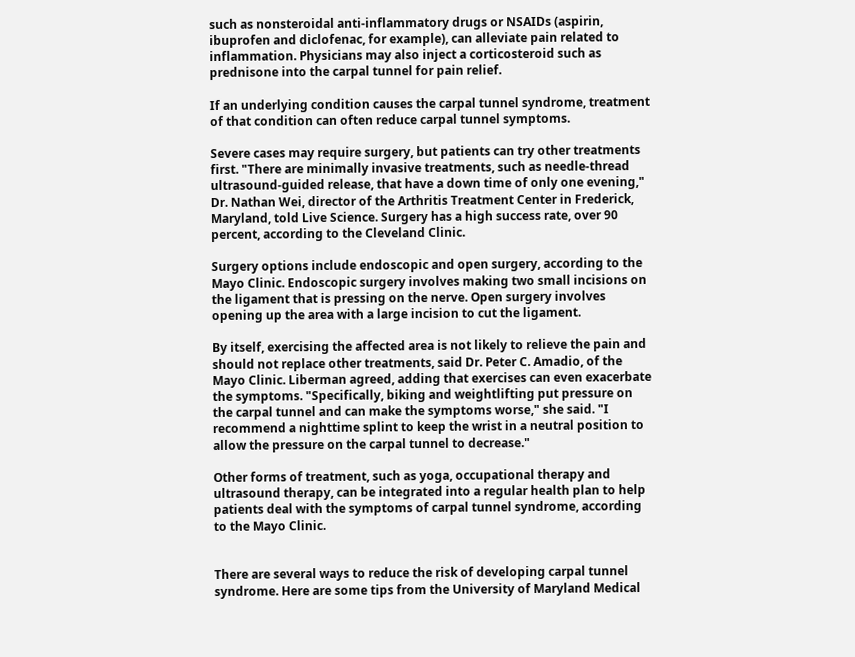such as nonsteroidal anti-inflammatory drugs or NSAIDs (aspirin, ibuprofen and diclofenac, for example), can alleviate pain related to inflammation. Physicians may also inject a corticosteroid such as prednisone into the carpal tunnel for pain relief.

If an underlying condition causes the carpal tunnel syndrome, treatment of that condition can often reduce carpal tunnel symptoms.

Severe cases may require surgery, but patients can try other treatments first. "There are minimally invasive treatments, such as needle-thread ultrasound-guided release, that have a down time of only one evening," Dr. Nathan Wei, director of the Arthritis Treatment Center in Frederick, Maryland, told Live Science. Surgery has a high success rate, over 90 percent, according to the Cleveland Clinic.

Surgery options include endoscopic and open surgery, according to the Mayo Clinic. Endoscopic surgery involves making two small incisions on the ligament that is pressing on the nerve. Open surgery involves opening up the area with a large incision to cut the ligament.

By itself, exercising the affected area is not likely to relieve the pain and should not replace other treatments, said Dr. Peter C. Amadio, of the Mayo Clinic. Liberman agreed, adding that exercises can even exacerbate the symptoms. "Specifically, biking and weightlifting put pressure on the carpal tunnel and can make the symptoms worse," she said. "I recommend a nighttime splint to keep the wrist in a neutral position to allow the pressure on the carpal tunnel to decrease."

Other forms of treatment, such as yoga, occupational therapy and ultrasound therapy, can be integrated into a regular health plan to help patients deal with the symptoms of carpal tunnel syndrome, according to the Mayo Clinic.


There are several ways to reduce the risk of developing carpal tunnel syndrome. Here are some tips from the University of Maryland Medical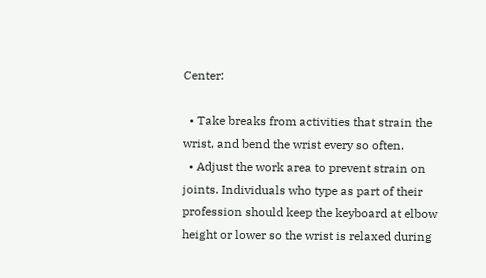Center:

  • Take breaks from activities that strain the wrist, and bend the wrist every so often.
  • Adjust the work area to prevent strain on joints. Individuals who type as part of their profession should keep the keyboard at elbow height or lower so the wrist is relaxed during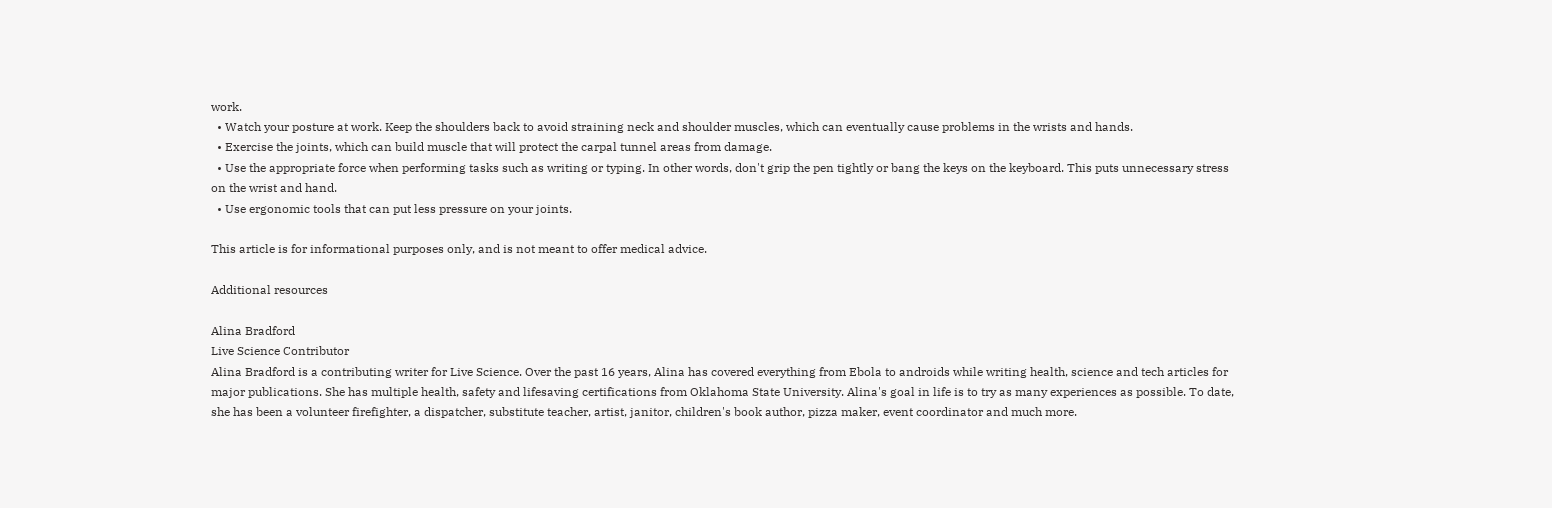work.
  • Watch your posture at work. Keep the shoulders back to avoid straining neck and shoulder muscles, which can eventually cause problems in the wrists and hands.
  • Exercise the joints, which can build muscle that will protect the carpal tunnel areas from damage.
  • Use the appropriate force when performing tasks such as writing or typing. In other words, don't grip the pen tightly or bang the keys on the keyboard. This puts unnecessary stress on the wrist and hand.
  • Use ergonomic tools that can put less pressure on your joints.

This article is for informational purposes only, and is not meant to offer medical advice.

Additional resources

Alina Bradford
Live Science Contributor
Alina Bradford is a contributing writer for Live Science. Over the past 16 years, Alina has covered everything from Ebola to androids while writing health, science and tech articles for major publications. She has multiple health, safety and lifesaving certifications from Oklahoma State University. Alina's goal in life is to try as many experiences as possible. To date, she has been a volunteer firefighter, a dispatcher, substitute teacher, artist, janitor, children's book author, pizza maker, event coordinator and much more.